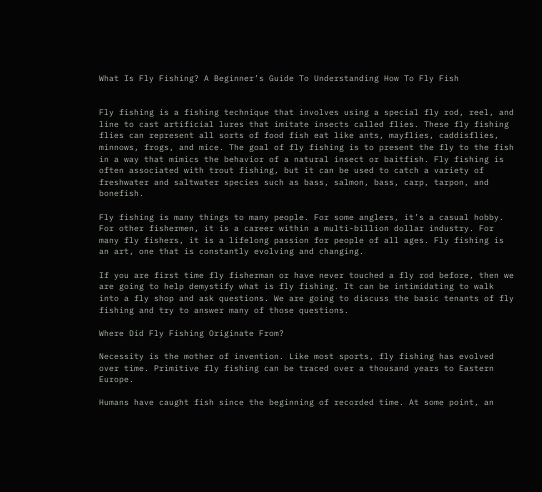What Is Fly Fishing? A Beginner’s Guide To Understanding How To Fly Fish


Fly fishing is a fishing technique that involves using a special fly rod, reel, and line to cast artificial lures that imitate insects called flies. These fly fishing flies can represent all sorts of food fish eat like ants, mayflies, caddisflies, minnows, frogs, and mice. The goal of fly fishing is to present the fly to the fish in a way that mimics the behavior of a natural insect or baitfish. Fly fishing is often associated with trout fishing, but it can be used to catch a variety of freshwater and saltwater species such as bass, salmon, bass, carp, tarpon, and bonefish.

Fly fishing is many things to many people. For some anglers, it’s a casual hobby. For other fishermen, it is a career within a multi-billion dollar industry. For many fly fishers, it is a lifelong passion for people of all ages. Fly fishing is an art, one that is constantly evolving and changing.

If you are first time fly fisherman or have never touched a fly rod before, then we are going to help demystify what is fly fishing. It can be intimidating to walk into a fly shop and ask questions. We are going to discuss the basic tenants of fly fishing and try to answer many of those questions.

Where Did Fly Fishing Originate From?

Necessity is the mother of invention. Like most sports, fly fishing has evolved over time. Primitive fly fishing can be traced over a thousand years to Eastern Europe.

Humans have caught fish since the beginning of recorded time. At some point, an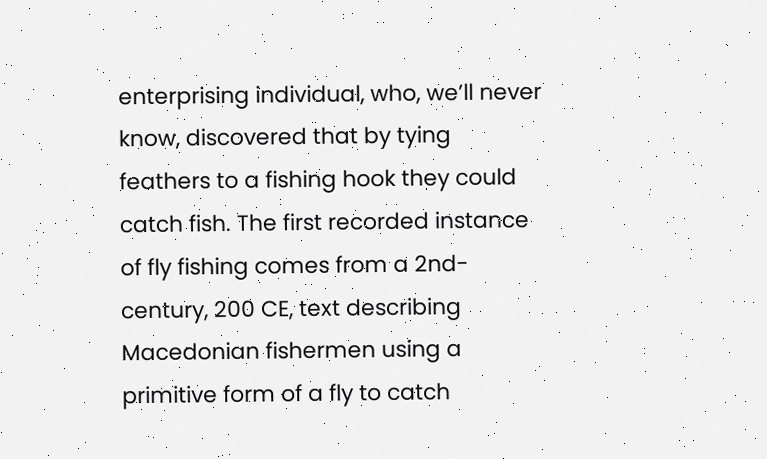enterprising individual, who, we’ll never know, discovered that by tying feathers to a fishing hook they could catch fish. The first recorded instance of fly fishing comes from a 2nd-century, 200 CE, text describing Macedonian fishermen using a primitive form of a fly to catch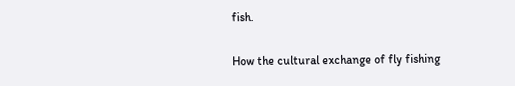fish.

How the cultural exchange of fly fishing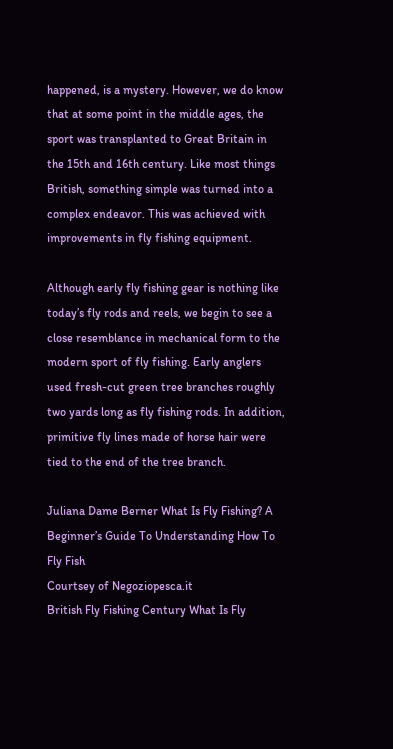happened, is a mystery. However, we do know that at some point in the middle ages, the sport was transplanted to Great Britain in the 15th and 16th century. Like most things British, something simple was turned into a complex endeavor. This was achieved with improvements in fly fishing equipment.

Although early fly fishing gear is nothing like today’s fly rods and reels, we begin to see a close resemblance in mechanical form to the modern sport of fly fishing. Early anglers used fresh-cut green tree branches roughly two yards long as fly fishing rods. In addition, primitive fly lines made of horse hair were tied to the end of the tree branch.

Juliana Dame Berner What Is Fly Fishing? A Beginner’s Guide To Understanding How To Fly Fish
Courtsey of Negoziopesca.it
British Fly Fishing Century What Is Fly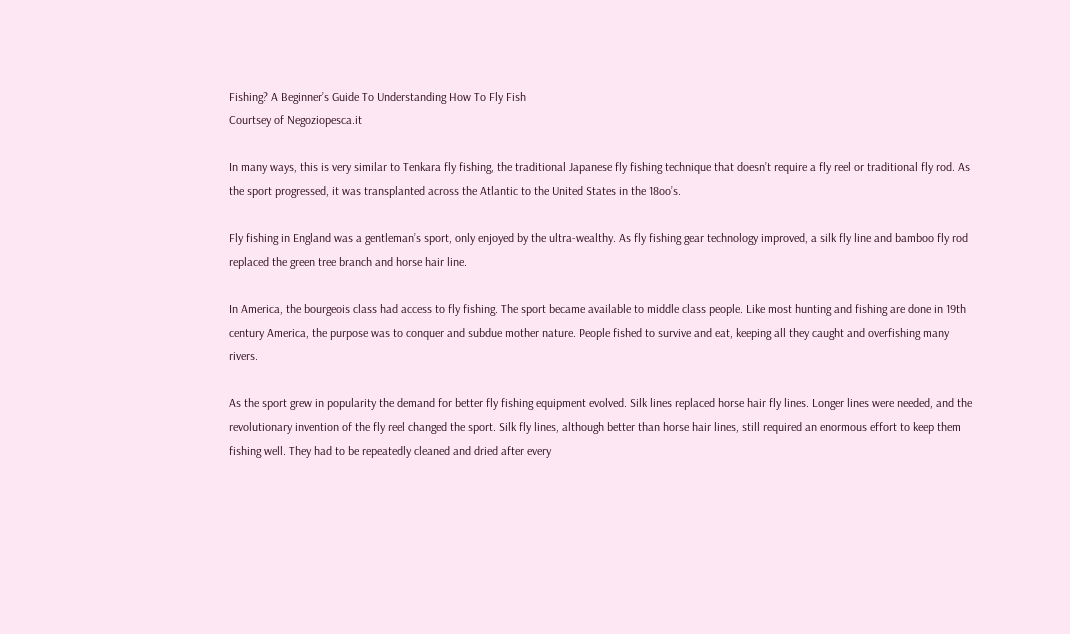Fishing? A Beginner’s Guide To Understanding How To Fly Fish
Courtsey of Negoziopesca.it

In many ways, this is very similar to Tenkara fly fishing, the traditional Japanese fly fishing technique that doesn’t require a fly reel or traditional fly rod. As the sport progressed, it was transplanted across the Atlantic to the United States in the 18oo’s.

Fly fishing in England was a gentleman’s sport, only enjoyed by the ultra-wealthy. As fly fishing gear technology improved, a silk fly line and bamboo fly rod replaced the green tree branch and horse hair line.

In America, the bourgeois class had access to fly fishing. The sport became available to middle class people. Like most hunting and fishing are done in 19th century America, the purpose was to conquer and subdue mother nature. People fished to survive and eat, keeping all they caught and overfishing many rivers.

As the sport grew in popularity the demand for better fly fishing equipment evolved. Silk lines replaced horse hair fly lines. Longer lines were needed, and the revolutionary invention of the fly reel changed the sport. Silk fly lines, although better than horse hair lines, still required an enormous effort to keep them fishing well. They had to be repeatedly cleaned and dried after every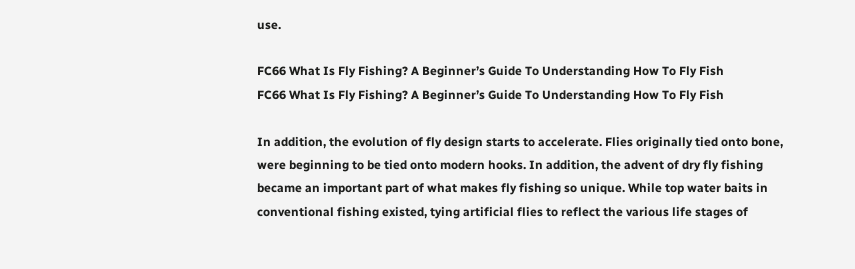use.

FC66 What Is Fly Fishing? A Beginner’s Guide To Understanding How To Fly Fish
FC66 What Is Fly Fishing? A Beginner’s Guide To Understanding How To Fly Fish

In addition, the evolution of fly design starts to accelerate. Flies originally tied onto bone, were beginning to be tied onto modern hooks. In addition, the advent of dry fly fishing became an important part of what makes fly fishing so unique. While top water baits in conventional fishing existed, tying artificial flies to reflect the various life stages of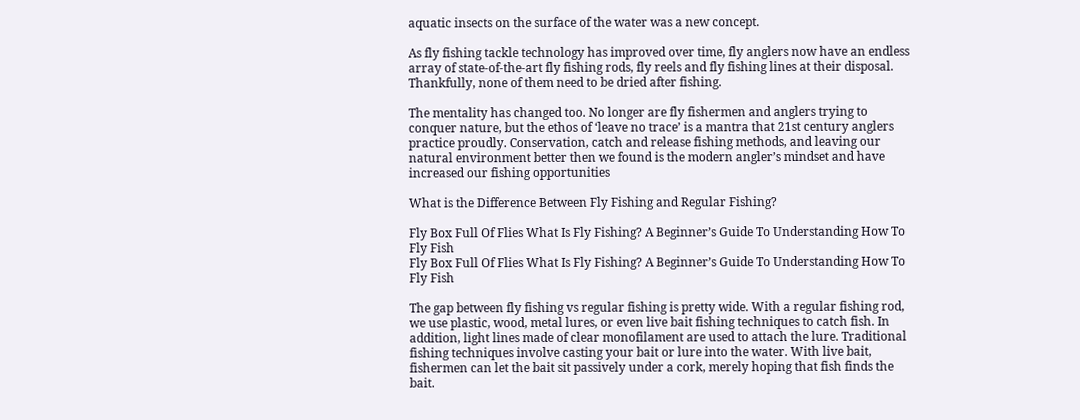aquatic insects on the surface of the water was a new concept.

As fly fishing tackle technology has improved over time, fly anglers now have an endless array of state-of-the-art fly fishing rods, fly reels and fly fishing lines at their disposal. Thankfully, none of them need to be dried after fishing.

The mentality has changed too. No longer are fly fishermen and anglers trying to conquer nature, but the ethos of ‘leave no trace’ is a mantra that 21st century anglers practice proudly. Conservation, catch and release fishing methods, and leaving our natural environment better then we found is the modern angler’s mindset and have increased our fishing opportunities

What is the Difference Between Fly Fishing and Regular Fishing?

Fly Box Full Of Flies What Is Fly Fishing? A Beginner’s Guide To Understanding How To Fly Fish
Fly Box Full Of Flies What Is Fly Fishing? A Beginner’s Guide To Understanding How To Fly Fish

The gap between fly fishing vs regular fishing is pretty wide. With a regular fishing rod, we use plastic, wood, metal lures, or even live bait fishing techniques to catch fish. In addition, light lines made of clear monofilament are used to attach the lure. Traditional fishing techniques involve casting your bait or lure into the water. With live bait, fishermen can let the bait sit passively under a cork, merely hoping that fish finds the bait.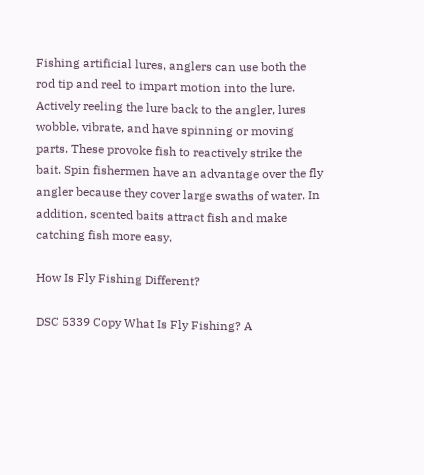Fishing artificial lures, anglers can use both the rod tip and reel to impart motion into the lure. Actively reeling the lure back to the angler, lures wobble, vibrate, and have spinning or moving parts. These provoke fish to reactively strike the bait. Spin fishermen have an advantage over the fly angler because they cover large swaths of water. In addition, scented baits attract fish and make catching fish more easy.

How Is Fly Fishing Different?

DSC 5339 Copy What Is Fly Fishing? A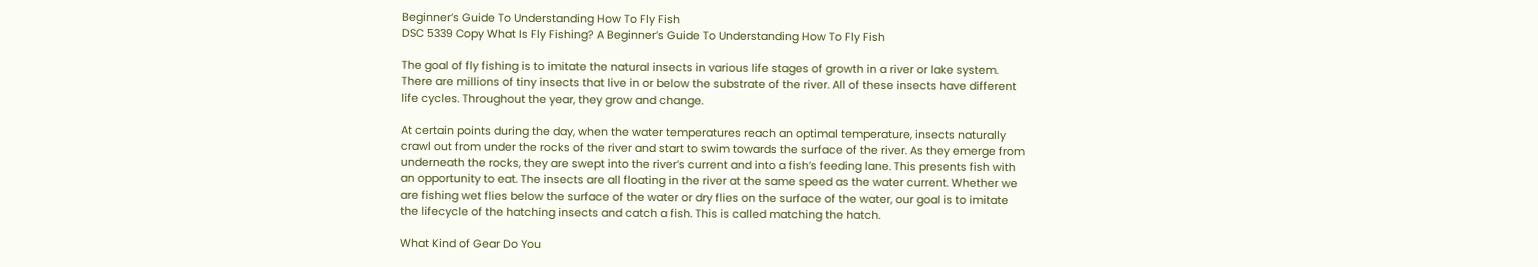Beginner’s Guide To Understanding How To Fly Fish
DSC 5339 Copy What Is Fly Fishing? A Beginner’s Guide To Understanding How To Fly Fish

The goal of fly fishing is to imitate the natural insects in various life stages of growth in a river or lake system. There are millions of tiny insects that live in or below the substrate of the river. All of these insects have different life cycles. Throughout the year, they grow and change.

At certain points during the day, when the water temperatures reach an optimal temperature, insects naturally crawl out from under the rocks of the river and start to swim towards the surface of the river. As they emerge from underneath the rocks, they are swept into the river’s current and into a fish’s feeding lane. This presents fish with an opportunity to eat. The insects are all floating in the river at the same speed as the water current. Whether we are fishing wet flies below the surface of the water or dry flies on the surface of the water, our goal is to imitate the lifecycle of the hatching insects and catch a fish. This is called matching the hatch.

What Kind of Gear Do You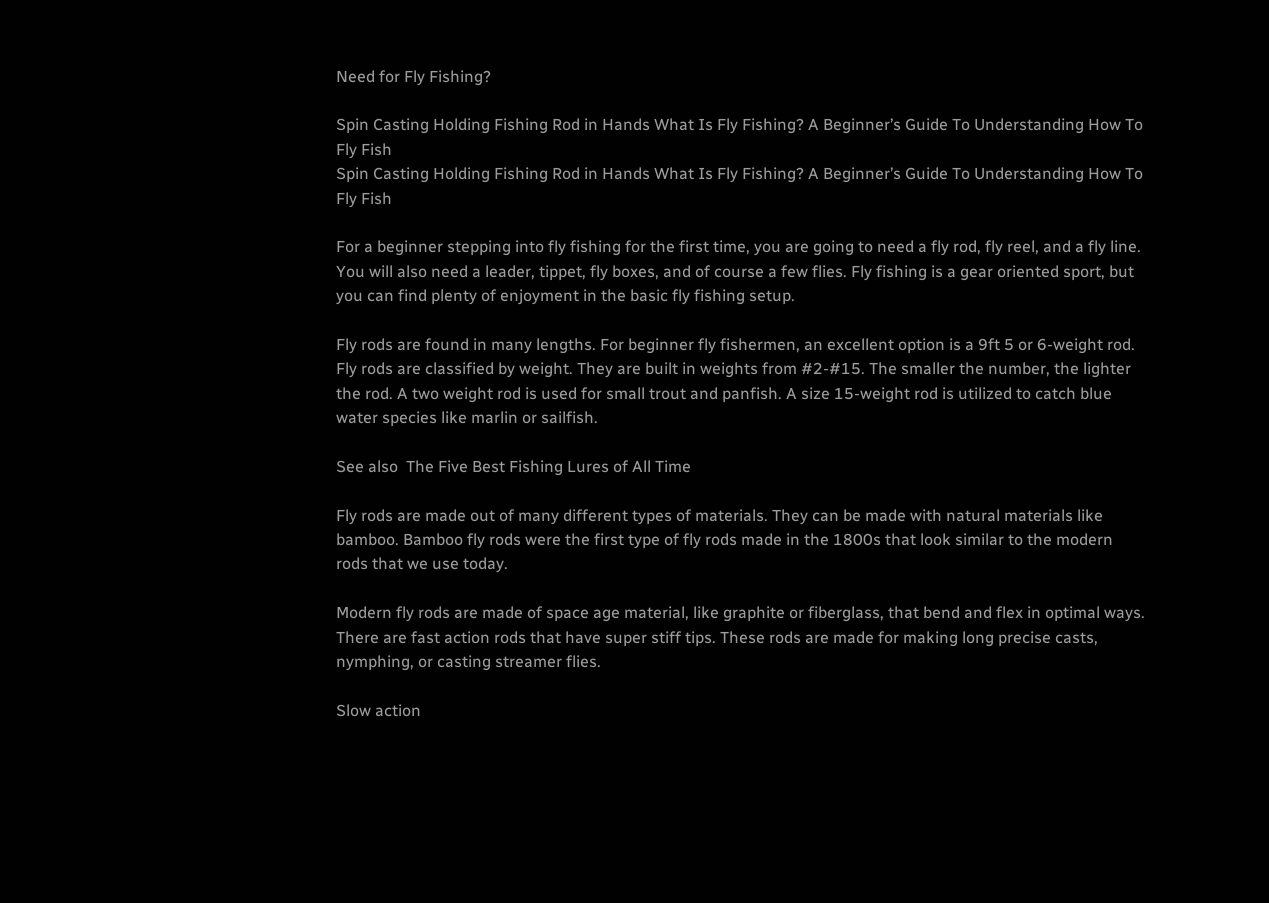Need for Fly Fishing?

Spin Casting Holding Fishing Rod in Hands What Is Fly Fishing? A Beginner’s Guide To Understanding How To Fly Fish
Spin Casting Holding Fishing Rod in Hands What Is Fly Fishing? A Beginner’s Guide To Understanding How To Fly Fish

For a beginner stepping into fly fishing for the first time, you are going to need a fly rod, fly reel, and a fly line. You will also need a leader, tippet, fly boxes, and of course a few flies. Fly fishing is a gear oriented sport, but you can find plenty of enjoyment in the basic fly fishing setup.

Fly rods are found in many lengths. For beginner fly fishermen, an excellent option is a 9ft 5 or 6-weight rod. Fly rods are classified by weight. They are built in weights from #2-#15. The smaller the number, the lighter the rod. A two weight rod is used for small trout and panfish. A size 15-weight rod is utilized to catch blue water species like marlin or sailfish.

See also  The Five Best Fishing Lures of All Time

Fly rods are made out of many different types of materials. They can be made with natural materials like bamboo. Bamboo fly rods were the first type of fly rods made in the 1800s that look similar to the modern rods that we use today.

Modern fly rods are made of space age material, like graphite or fiberglass, that bend and flex in optimal ways. There are fast action rods that have super stiff tips. These rods are made for making long precise casts, nymphing, or casting streamer flies.

Slow action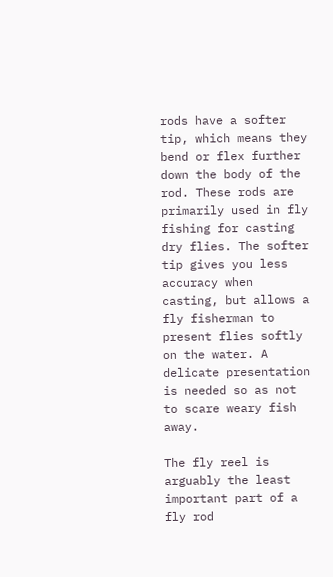rods have a softer tip, which means they bend or flex further down the body of the rod. These rods are primarily used in fly fishing for casting dry flies. The softer tip gives you less accuracy when casting, but allows a fly fisherman to present flies softly on the water. A delicate presentation is needed so as not to scare weary fish away.

The fly reel is arguably the least important part of a fly rod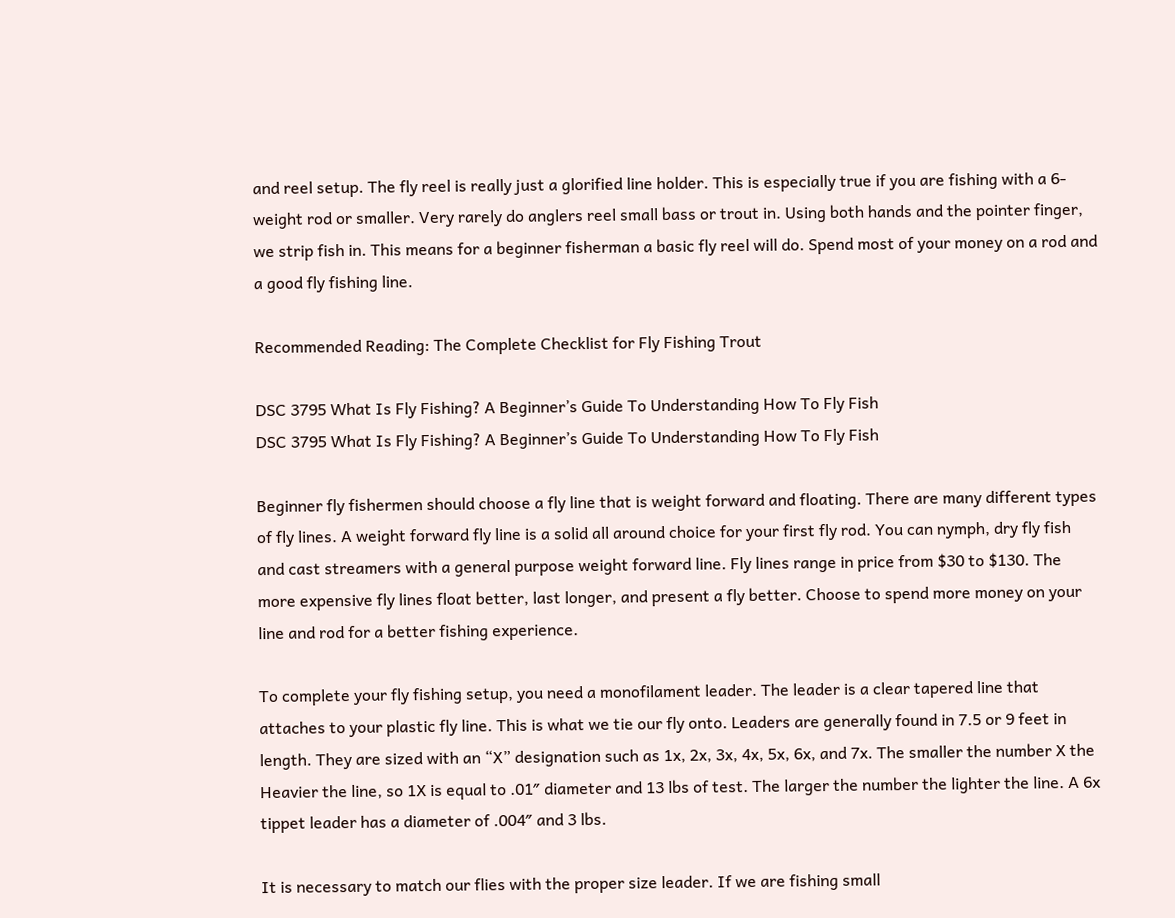and reel setup. The fly reel is really just a glorified line holder. This is especially true if you are fishing with a 6-weight rod or smaller. Very rarely do anglers reel small bass or trout in. Using both hands and the pointer finger, we strip fish in. This means for a beginner fisherman a basic fly reel will do. Spend most of your money on a rod and a good fly fishing line.

Recommended Reading: The Complete Checklist for Fly Fishing Trout

DSC 3795 What Is Fly Fishing? A Beginner’s Guide To Understanding How To Fly Fish
DSC 3795 What Is Fly Fishing? A Beginner’s Guide To Understanding How To Fly Fish

Beginner fly fishermen should choose a fly line that is weight forward and floating. There are many different types of fly lines. A weight forward fly line is a solid all around choice for your first fly rod. You can nymph, dry fly fish and cast streamers with a general purpose weight forward line. Fly lines range in price from $30 to $130. The more expensive fly lines float better, last longer, and present a fly better. Choose to spend more money on your line and rod for a better fishing experience.

To complete your fly fishing setup, you need a monofilament leader. The leader is a clear tapered line that attaches to your plastic fly line. This is what we tie our fly onto. Leaders are generally found in 7.5 or 9 feet in length. They are sized with an “X” designation such as 1x, 2x, 3x, 4x, 5x, 6x, and 7x. The smaller the number X the Heavier the line, so 1X is equal to .01″ diameter and 13 lbs of test. The larger the number the lighter the line. A 6x tippet leader has a diameter of .004″ and 3 lbs.

It is necessary to match our flies with the proper size leader. If we are fishing small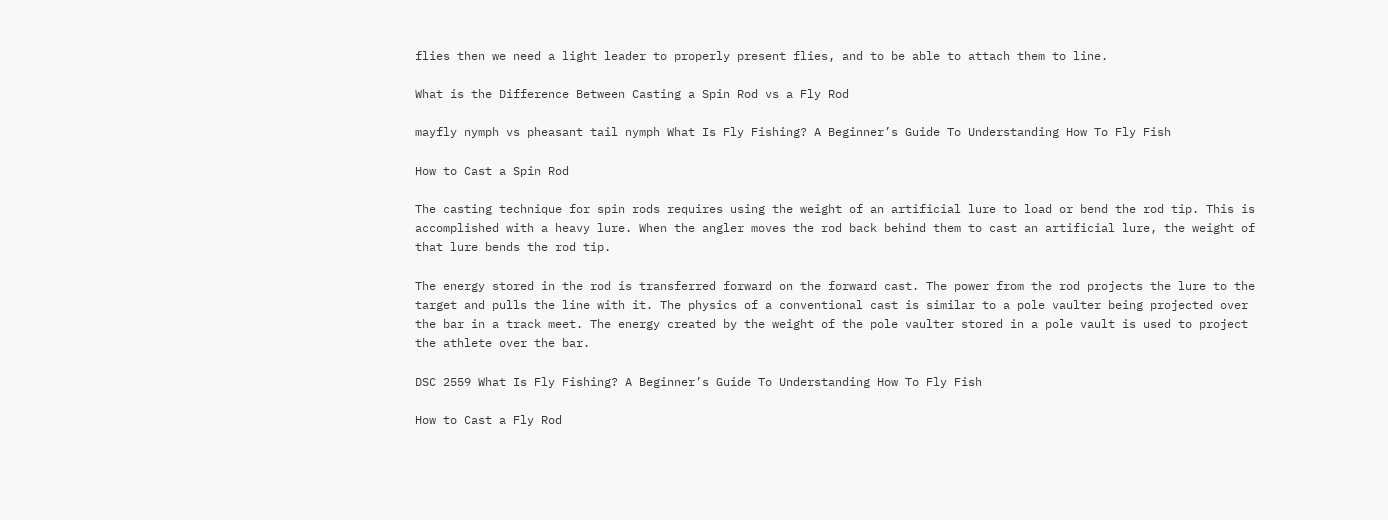flies then we need a light leader to properly present flies, and to be able to attach them to line.

What is the Difference Between Casting a Spin Rod vs a Fly Rod

mayfly nymph vs pheasant tail nymph What Is Fly Fishing? A Beginner’s Guide To Understanding How To Fly Fish

How to Cast a Spin Rod

The casting technique for spin rods requires using the weight of an artificial lure to load or bend the rod tip. This is accomplished with a heavy lure. When the angler moves the rod back behind them to cast an artificial lure, the weight of that lure bends the rod tip.

The energy stored in the rod is transferred forward on the forward cast. The power from the rod projects the lure to the target and pulls the line with it. The physics of a conventional cast is similar to a pole vaulter being projected over the bar in a track meet. The energy created by the weight of the pole vaulter stored in a pole vault is used to project the athlete over the bar.

DSC 2559 What Is Fly Fishing? A Beginner’s Guide To Understanding How To Fly Fish

How to Cast a Fly Rod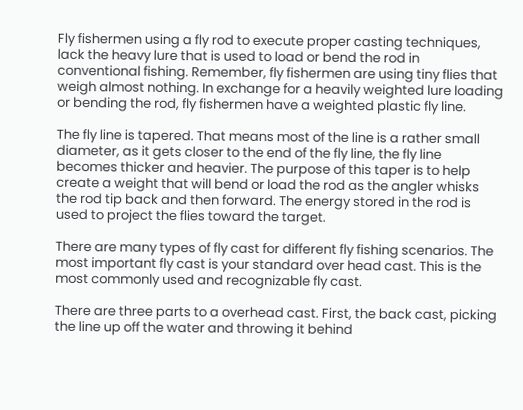Fly fishermen using a fly rod to execute proper casting techniques, lack the heavy lure that is used to load or bend the rod in conventional fishing. Remember, fly fishermen are using tiny flies that weigh almost nothing. In exchange for a heavily weighted lure loading or bending the rod, fly fishermen have a weighted plastic fly line.

The fly line is tapered. That means most of the line is a rather small diameter, as it gets closer to the end of the fly line, the fly line becomes thicker and heavier. The purpose of this taper is to help create a weight that will bend or load the rod as the angler whisks the rod tip back and then forward. The energy stored in the rod is used to project the flies toward the target.

There are many types of fly cast for different fly fishing scenarios. The most important fly cast is your standard over head cast. This is the most commonly used and recognizable fly cast.

There are three parts to a overhead cast. First, the back cast, picking the line up off the water and throwing it behind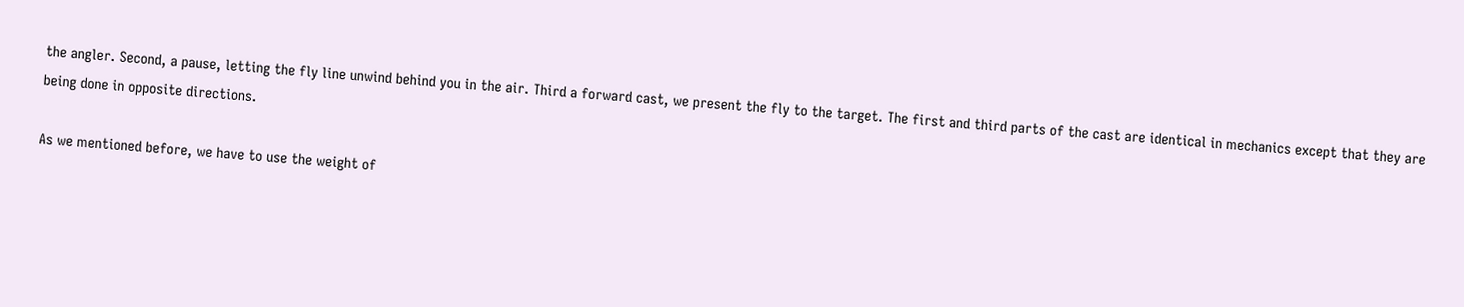the angler. Second, a pause, letting the fly line unwind behind you in the air. Third a forward cast, we present the fly to the target. The first and third parts of the cast are identical in mechanics except that they are being done in opposite directions.

As we mentioned before, we have to use the weight of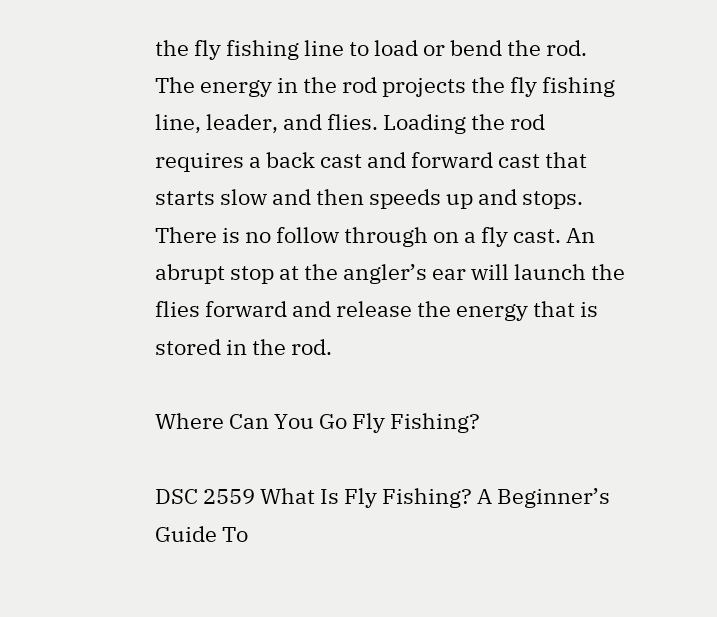the fly fishing line to load or bend the rod. The energy in the rod projects the fly fishing line, leader, and flies. Loading the rod requires a back cast and forward cast that starts slow and then speeds up and stops. There is no follow through on a fly cast. An abrupt stop at the angler’s ear will launch the flies forward and release the energy that is stored in the rod.

Where Can You Go Fly Fishing?

DSC 2559 What Is Fly Fishing? A Beginner’s Guide To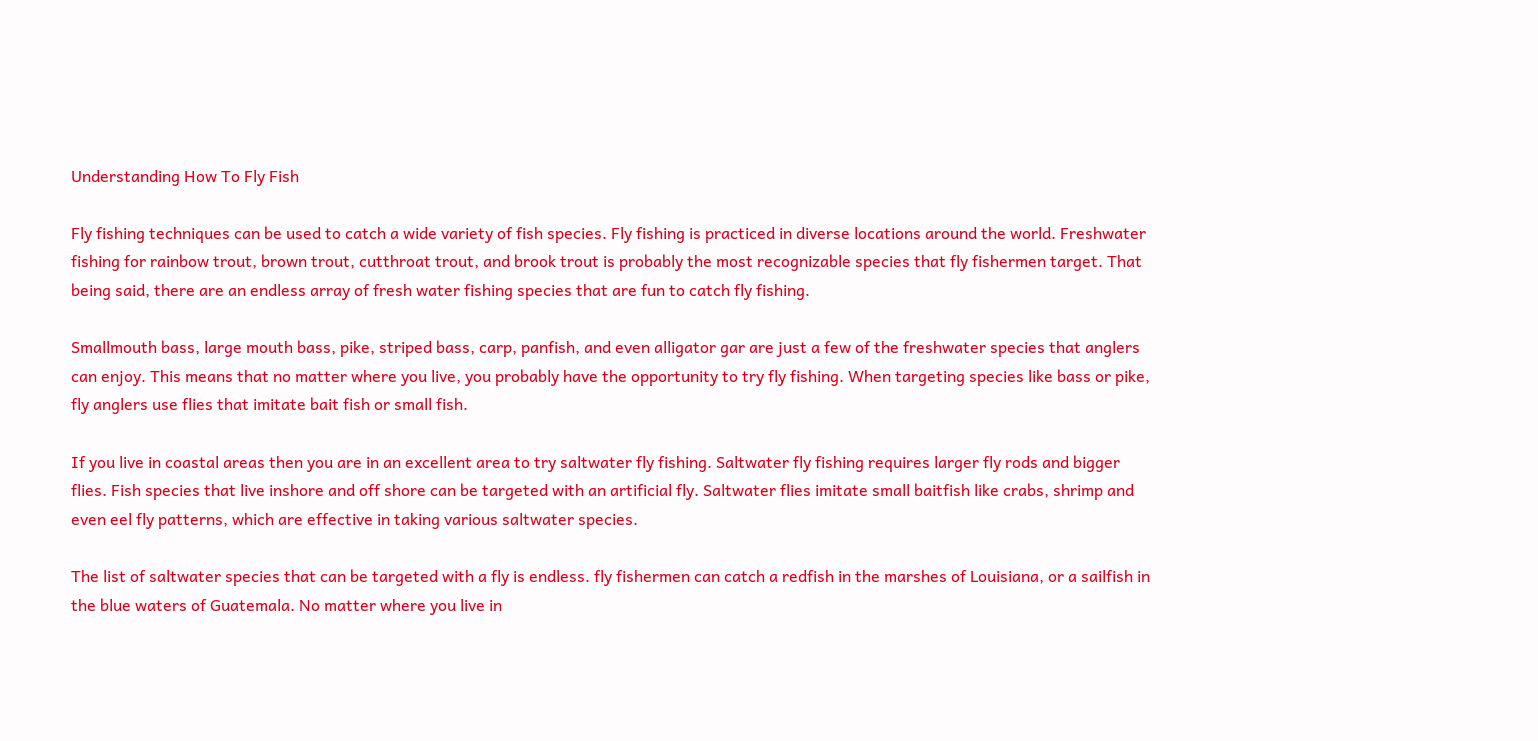Understanding How To Fly Fish

Fly fishing techniques can be used to catch a wide variety of fish species. Fly fishing is practiced in diverse locations around the world. Freshwater fishing for rainbow trout, brown trout, cutthroat trout, and brook trout is probably the most recognizable species that fly fishermen target. That being said, there are an endless array of fresh water fishing species that are fun to catch fly fishing.

Smallmouth bass, large mouth bass, pike, striped bass, carp, panfish, and even alligator gar are just a few of the freshwater species that anglers can enjoy. This means that no matter where you live, you probably have the opportunity to try fly fishing. When targeting species like bass or pike, fly anglers use flies that imitate bait fish or small fish.

If you live in coastal areas then you are in an excellent area to try saltwater fly fishing. Saltwater fly fishing requires larger fly rods and bigger flies. Fish species that live inshore and off shore can be targeted with an artificial fly. Saltwater flies imitate small baitfish like crabs, shrimp and even eel fly patterns, which are effective in taking various saltwater species.

The list of saltwater species that can be targeted with a fly is endless. fly fishermen can catch a redfish in the marshes of Louisiana, or a sailfish in the blue waters of Guatemala. No matter where you live in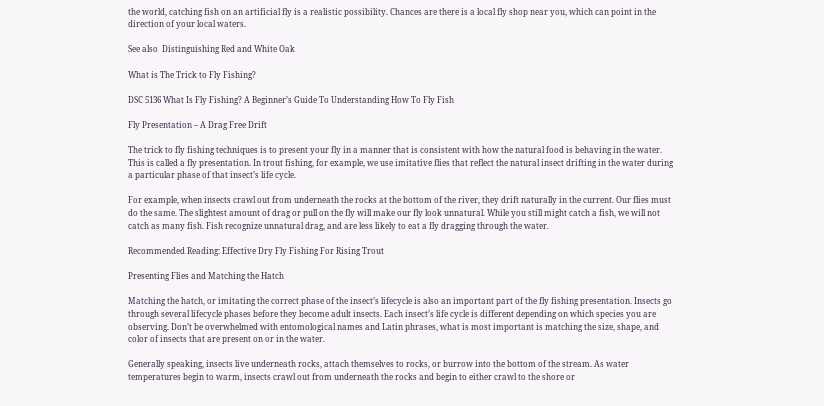the world, catching fish on an artificial fly is a realistic possibility. Chances are there is a local fly shop near you, which can point in the direction of your local waters.

See also  Distinguishing Red and White Oak

What is The Trick to Fly Fishing?

DSC 5136 What Is Fly Fishing? A Beginner’s Guide To Understanding How To Fly Fish

Fly Presentation – A Drag Free Drift

The trick to fly fishing techniques is to present your fly in a manner that is consistent with how the natural food is behaving in the water. This is called a fly presentation. In trout fishing, for example, we use imitative flies that reflect the natural insect drifting in the water during a particular phase of that insect’s life cycle.

For example, when insects crawl out from underneath the rocks at the bottom of the river, they drift naturally in the current. Our flies must do the same. The slightest amount of drag or pull on the fly will make our fly look unnatural. While you still might catch a fish, we will not catch as many fish. Fish recognize unnatural drag, and are less likely to eat a fly dragging through the water.

Recommended Reading: Effective Dry Fly Fishing For Rising Trout

Presenting Flies and Matching the Hatch

Matching the hatch, or imitating the correct phase of the insect’s lifecycle is also an important part of the fly fishing presentation. Insects go through several lifecycle phases before they become adult insects. Each insect’s life cycle is different depending on which species you are observing. Don’t be overwhelmed with entomological names and Latin phrases, what is most important is matching the size, shape, and color of insects that are present on or in the water.

Generally speaking, insects live underneath rocks, attach themselves to rocks, or burrow into the bottom of the stream. As water temperatures begin to warm, insects crawl out from underneath the rocks and begin to either crawl to the shore or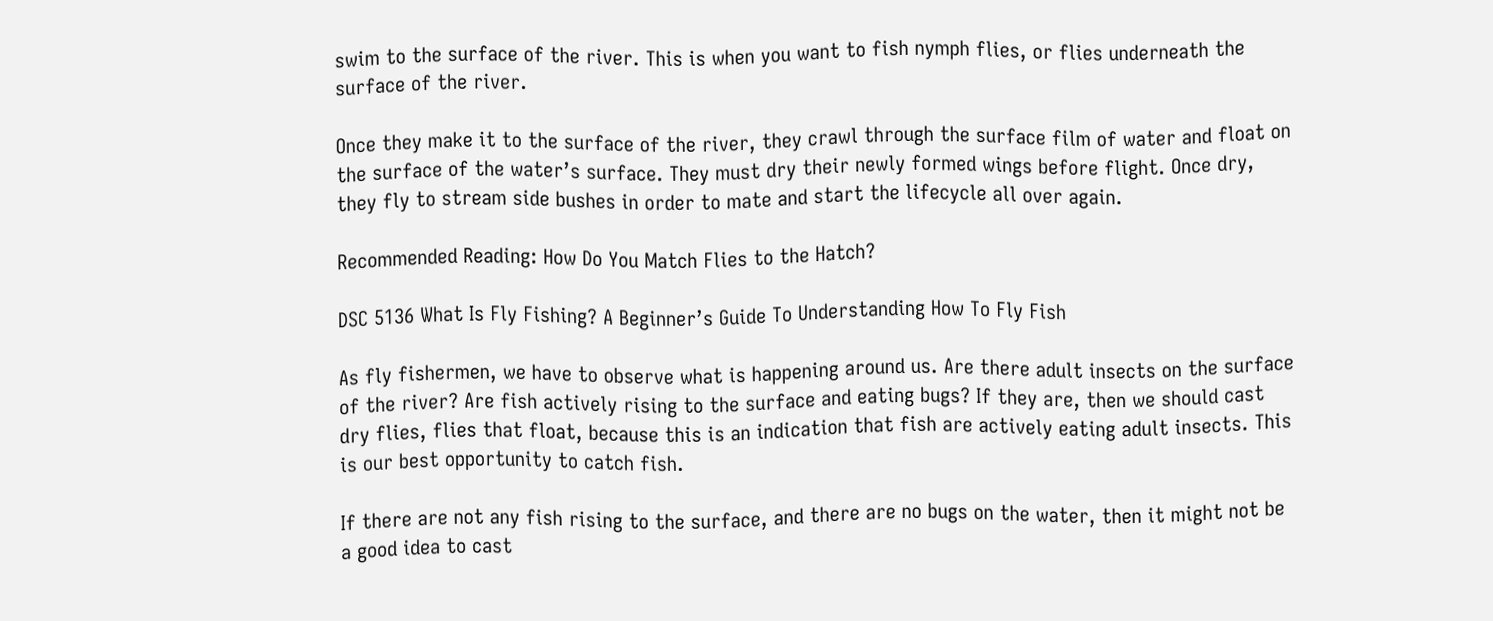swim to the surface of the river. This is when you want to fish nymph flies, or flies underneath the surface of the river.

Once they make it to the surface of the river, they crawl through the surface film of water and float on the surface of the water’s surface. They must dry their newly formed wings before flight. Once dry, they fly to stream side bushes in order to mate and start the lifecycle all over again.

Recommended Reading: How Do You Match Flies to the Hatch?

DSC 5136 What Is Fly Fishing? A Beginner’s Guide To Understanding How To Fly Fish

As fly fishermen, we have to observe what is happening around us. Are there adult insects on the surface of the river? Are fish actively rising to the surface and eating bugs? If they are, then we should cast dry flies, flies that float, because this is an indication that fish are actively eating adult insects. This is our best opportunity to catch fish.

If there are not any fish rising to the surface, and there are no bugs on the water, then it might not be a good idea to cast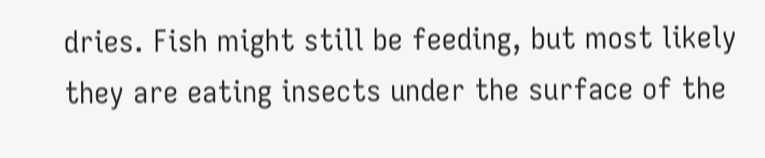dries. Fish might still be feeding, but most likely they are eating insects under the surface of the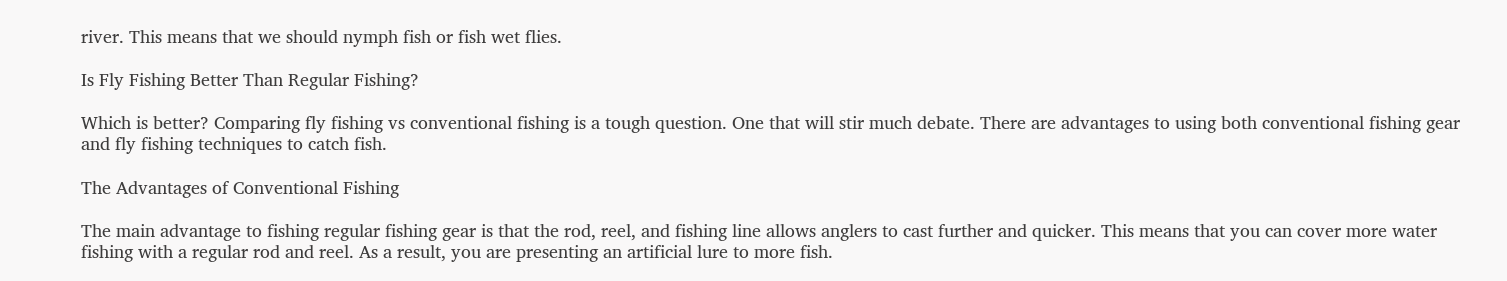river. This means that we should nymph fish or fish wet flies.

Is Fly Fishing Better Than Regular Fishing?

Which is better? Comparing fly fishing vs conventional fishing is a tough question. One that will stir much debate. There are advantages to using both conventional fishing gear and fly fishing techniques to catch fish.

The Advantages of Conventional Fishing

The main advantage to fishing regular fishing gear is that the rod, reel, and fishing line allows anglers to cast further and quicker. This means that you can cover more water fishing with a regular rod and reel. As a result, you are presenting an artificial lure to more fish.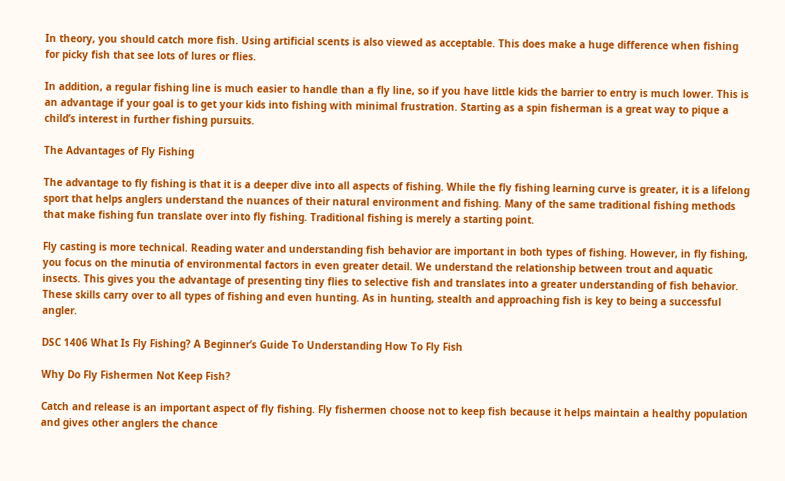In theory, you should catch more fish. Using artificial scents is also viewed as acceptable. This does make a huge difference when fishing for picky fish that see lots of lures or flies.

In addition, a regular fishing line is much easier to handle than a fly line, so if you have little kids the barrier to entry is much lower. This is an advantage if your goal is to get your kids into fishing with minimal frustration. Starting as a spin fisherman is a great way to pique a child’s interest in further fishing pursuits.

The Advantages of Fly Fishing

The advantage to fly fishing is that it is a deeper dive into all aspects of fishing. While the fly fishing learning curve is greater, it is a lifelong sport that helps anglers understand the nuances of their natural environment and fishing. Many of the same traditional fishing methods that make fishing fun translate over into fly fishing. Traditional fishing is merely a starting point.

Fly casting is more technical. Reading water and understanding fish behavior are important in both types of fishing. However, in fly fishing, you focus on the minutia of environmental factors in even greater detail. We understand the relationship between trout and aquatic insects. This gives you the advantage of presenting tiny flies to selective fish and translates into a greater understanding of fish behavior. These skills carry over to all types of fishing and even hunting. As in hunting, stealth and approaching fish is key to being a successful angler.

DSC 1406 What Is Fly Fishing? A Beginner’s Guide To Understanding How To Fly Fish

Why Do Fly Fishermen Not Keep Fish?

Catch and release is an important aspect of fly fishing. Fly fishermen choose not to keep fish because it helps maintain a healthy population and gives other anglers the chance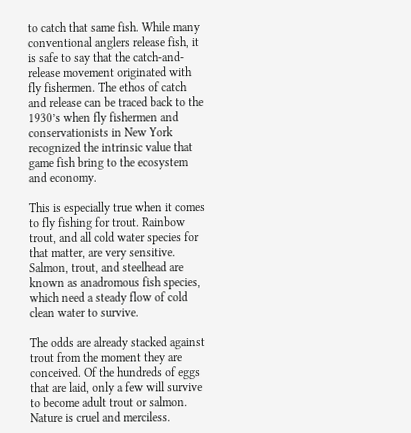to catch that same fish. While many conventional anglers release fish, it is safe to say that the catch-and-release movement originated with fly fishermen. The ethos of catch and release can be traced back to the 1930’s when fly fishermen and conservationists in New York recognized the intrinsic value that game fish bring to the ecosystem and economy.

This is especially true when it comes to fly fishing for trout. Rainbow trout, and all cold water species for that matter, are very sensitive. Salmon, trout, and steelhead are known as anadromous fish species, which need a steady flow of cold clean water to survive.

The odds are already stacked against trout from the moment they are conceived. Of the hundreds of eggs that are laid, only a few will survive to become adult trout or salmon. Nature is cruel and merciless.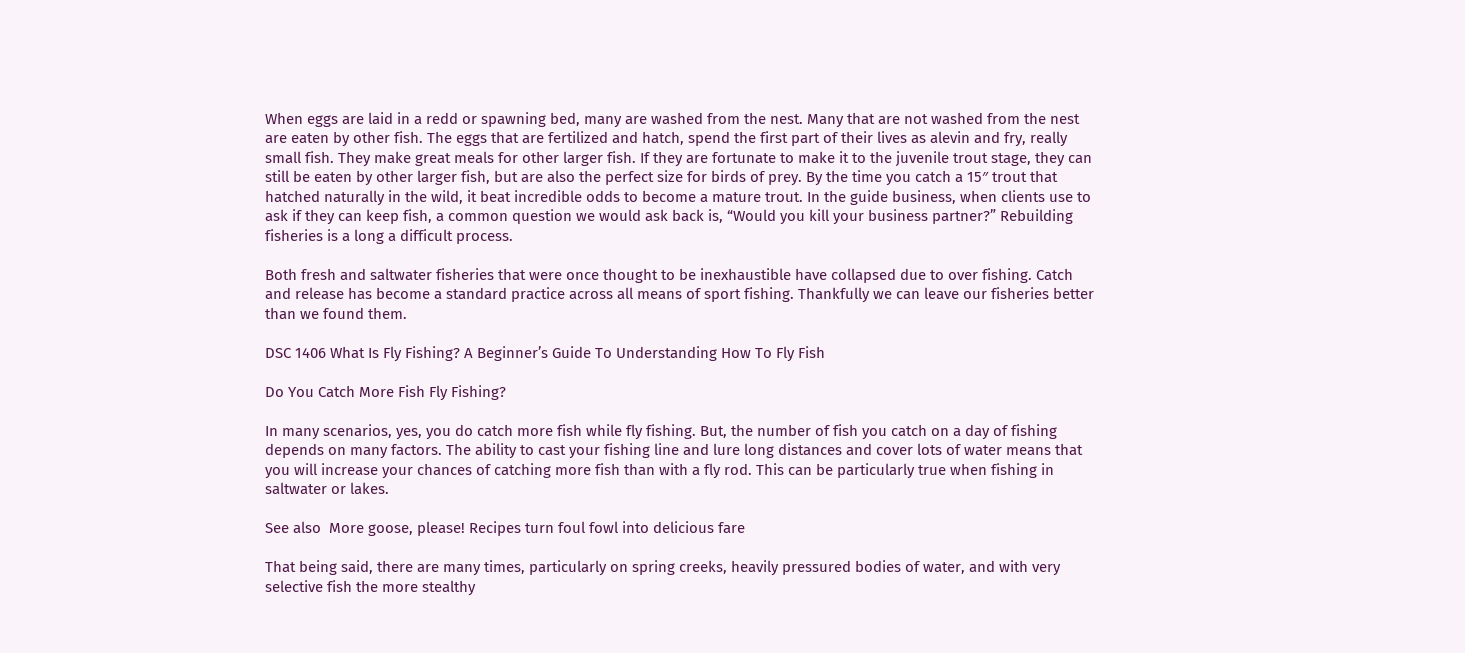When eggs are laid in a redd or spawning bed, many are washed from the nest. Many that are not washed from the nest are eaten by other fish. The eggs that are fertilized and hatch, spend the first part of their lives as alevin and fry, really small fish. They make great meals for other larger fish. If they are fortunate to make it to the juvenile trout stage, they can still be eaten by other larger fish, but are also the perfect size for birds of prey. By the time you catch a 15″ trout that hatched naturally in the wild, it beat incredible odds to become a mature trout. In the guide business, when clients use to ask if they can keep fish, a common question we would ask back is, “Would you kill your business partner?” Rebuilding fisheries is a long a difficult process.

Both fresh and saltwater fisheries that were once thought to be inexhaustible have collapsed due to over fishing. Catch and release has become a standard practice across all means of sport fishing. Thankfully we can leave our fisheries better than we found them.

DSC 1406 What Is Fly Fishing? A Beginner’s Guide To Understanding How To Fly Fish

Do You Catch More Fish Fly Fishing?

In many scenarios, yes, you do catch more fish while fly fishing. But, the number of fish you catch on a day of fishing depends on many factors. The ability to cast your fishing line and lure long distances and cover lots of water means that you will increase your chances of catching more fish than with a fly rod. This can be particularly true when fishing in saltwater or lakes.

See also  More goose, please! Recipes turn foul fowl into delicious fare

That being said, there are many times, particularly on spring creeks, heavily pressured bodies of water, and with very selective fish the more stealthy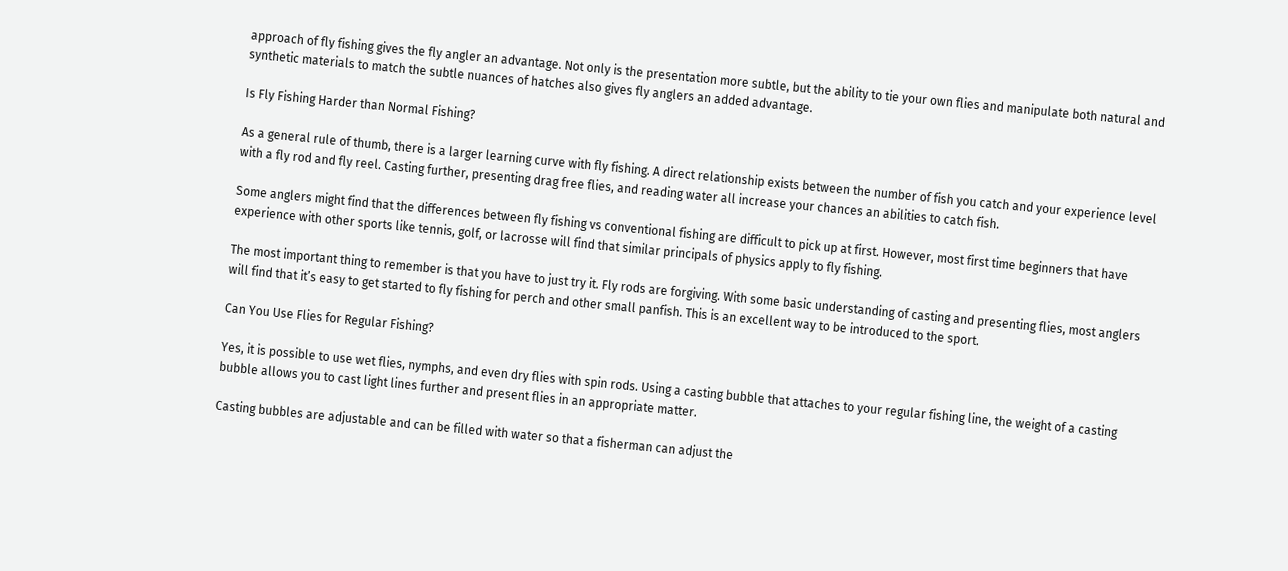approach of fly fishing gives the fly angler an advantage. Not only is the presentation more subtle, but the ability to tie your own flies and manipulate both natural and synthetic materials to match the subtle nuances of hatches also gives fly anglers an added advantage.

Is Fly Fishing Harder than Normal Fishing?

As a general rule of thumb, there is a larger learning curve with fly fishing. A direct relationship exists between the number of fish you catch and your experience level with a fly rod and fly reel. Casting further, presenting drag free flies, and reading water all increase your chances an abilities to catch fish.

Some anglers might find that the differences between fly fishing vs conventional fishing are difficult to pick up at first. However, most first time beginners that have experience with other sports like tennis, golf, or lacrosse will find that similar principals of physics apply to fly fishing.

The most important thing to remember is that you have to just try it. Fly rods are forgiving. With some basic understanding of casting and presenting flies, most anglers will find that it’s easy to get started to fly fishing for perch and other small panfish. This is an excellent way to be introduced to the sport.

Can You Use Flies for Regular Fishing?

Yes, it is possible to use wet flies, nymphs, and even dry flies with spin rods. Using a casting bubble that attaches to your regular fishing line, the weight of a casting bubble allows you to cast light lines further and present flies in an appropriate matter.

Casting bubbles are adjustable and can be filled with water so that a fisherman can adjust the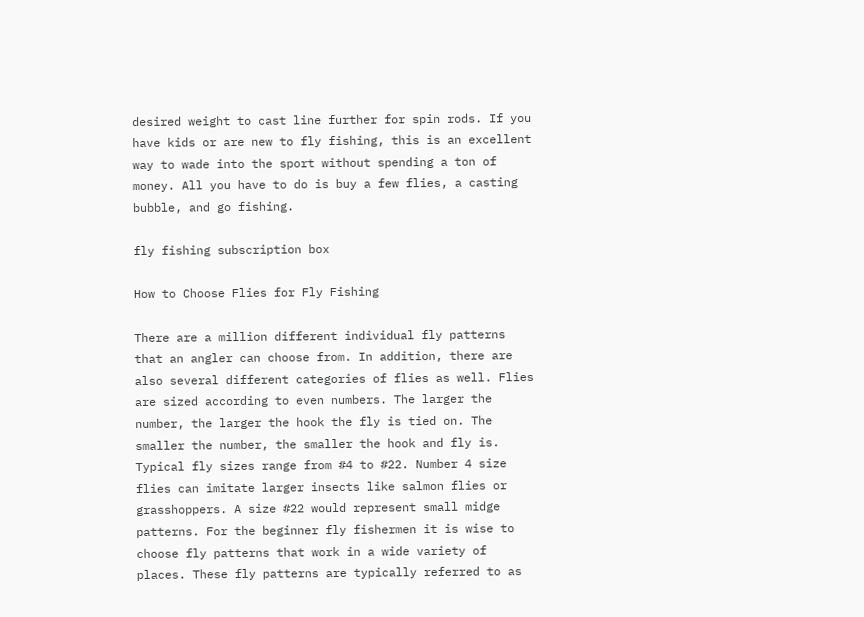desired weight to cast line further for spin rods. If you have kids or are new to fly fishing, this is an excellent way to wade into the sport without spending a ton of money. All you have to do is buy a few flies, a casting bubble, and go fishing.

fly fishing subscription box

How to Choose Flies for Fly Fishing

There are a million different individual fly patterns that an angler can choose from. In addition, there are also several different categories of flies as well. Flies are sized according to even numbers. The larger the number, the larger the hook the fly is tied on. The smaller the number, the smaller the hook and fly is. Typical fly sizes range from #4 to #22. Number 4 size flies can imitate larger insects like salmon flies or grasshoppers. A size #22 would represent small midge patterns. For the beginner fly fishermen it is wise to choose fly patterns that work in a wide variety of places. These fly patterns are typically referred to as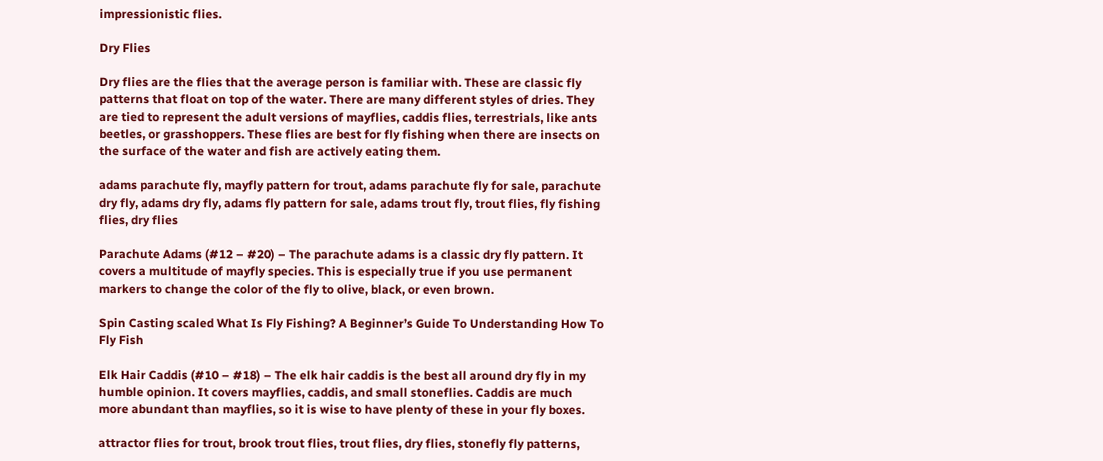impressionistic flies.

Dry Flies

Dry flies are the flies that the average person is familiar with. These are classic fly patterns that float on top of the water. There are many different styles of dries. They are tied to represent the adult versions of mayflies, caddis flies, terrestrials, like ants beetles, or grasshoppers. These flies are best for fly fishing when there are insects on the surface of the water and fish are actively eating them.

adams parachute fly, mayfly pattern for trout, adams parachute fly for sale, parachute dry fly, adams dry fly, adams fly pattern for sale, adams trout fly, trout flies, fly fishing flies, dry flies

Parachute Adams (#12 – #20) – The parachute adams is a classic dry fly pattern. It covers a multitude of mayfly species. This is especially true if you use permanent markers to change the color of the fly to olive, black, or even brown.

Spin Casting scaled What Is Fly Fishing? A Beginner’s Guide To Understanding How To Fly Fish

Elk Hair Caddis (#10 – #18) – The elk hair caddis is the best all around dry fly in my humble opinion. It covers mayflies, caddis, and small stoneflies. Caddis are much more abundant than mayflies, so it is wise to have plenty of these in your fly boxes.

attractor flies for trout, brook trout flies, trout flies, dry flies, stonefly fly patterns,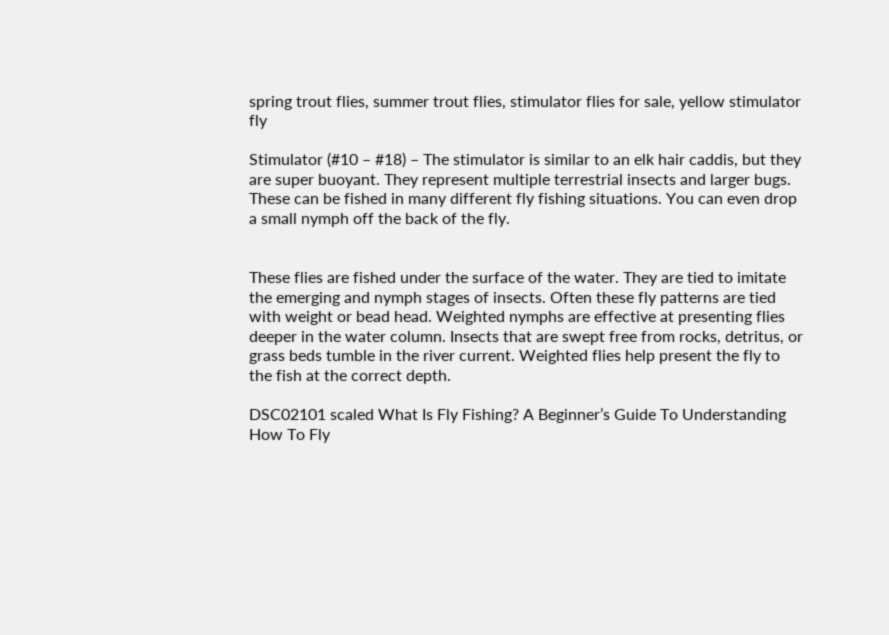spring trout flies, summer trout flies, stimulator flies for sale, yellow stimulator fly

Stimulator (#10 – #18) – The stimulator is similar to an elk hair caddis, but they are super buoyant. They represent multiple terrestrial insects and larger bugs. These can be fished in many different fly fishing situations. You can even drop a small nymph off the back of the fly.


These flies are fished under the surface of the water. They are tied to imitate the emerging and nymph stages of insects. Often these fly patterns are tied with weight or bead head. Weighted nymphs are effective at presenting flies deeper in the water column. Insects that are swept free from rocks, detritus, or grass beds tumble in the river current. Weighted flies help present the fly to the fish at the correct depth.

DSC02101 scaled What Is Fly Fishing? A Beginner’s Guide To Understanding How To Fly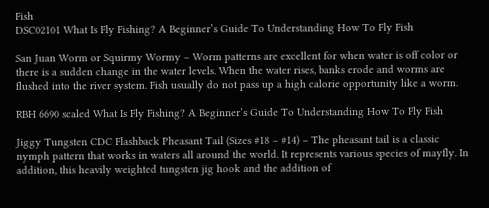Fish
DSC02101 What Is Fly Fishing? A Beginner’s Guide To Understanding How To Fly Fish

San Juan Worm or Squirmy Wormy – Worm patterns are excellent for when water is off color or there is a sudden change in the water levels. When the water rises, banks erode and worms are flushed into the river system. Fish usually do not pass up a high calorie opportunity like a worm.

RBH 6690 scaled What Is Fly Fishing? A Beginner’s Guide To Understanding How To Fly Fish

Jiggy Tungsten CDC Flashback Pheasant Tail (Sizes #18 – #14) – The pheasant tail is a classic nymph pattern that works in waters all around the world. It represents various species of mayfly. In addition, this heavily weighted tungsten jig hook and the addition of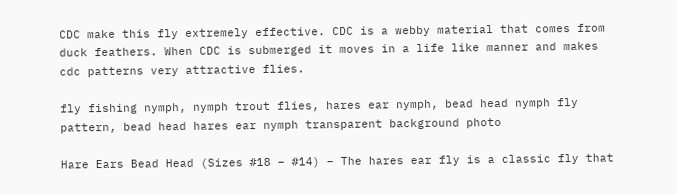CDC make this fly extremely effective. CDC is a webby material that comes from duck feathers. When CDC is submerged it moves in a life like manner and makes cdc patterns very attractive flies.

fly fishing nymph, nymph trout flies, hares ear nymph, bead head nymph fly pattern, bead head hares ear nymph transparent background photo

Hare Ears Bead Head (Sizes #18 – #14) – The hares ear fly is a classic fly that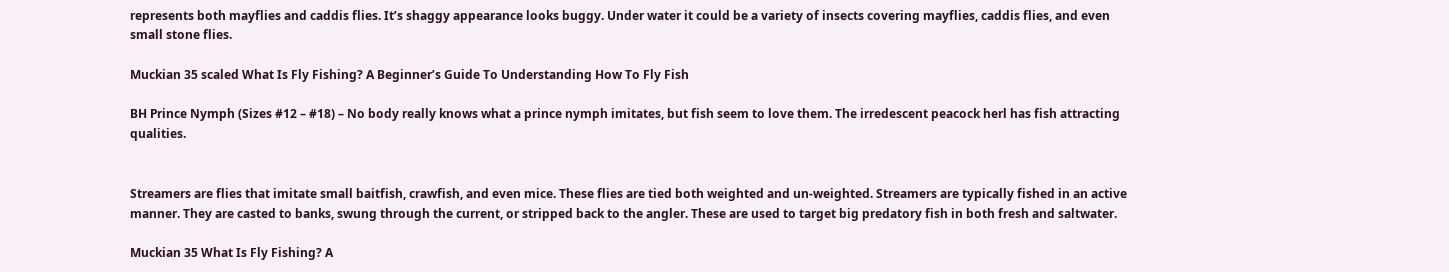represents both mayflies and caddis flies. It’s shaggy appearance looks buggy. Under water it could be a variety of insects covering mayflies, caddis flies, and even small stone flies.

Muckian 35 scaled What Is Fly Fishing? A Beginner’s Guide To Understanding How To Fly Fish

BH Prince Nymph (Sizes #12 – #18) – No body really knows what a prince nymph imitates, but fish seem to love them. The irredescent peacock herl has fish attracting qualities.


Streamers are flies that imitate small baitfish, crawfish, and even mice. These flies are tied both weighted and un-weighted. Streamers are typically fished in an active manner. They are casted to banks, swung through the current, or stripped back to the angler. These are used to target big predatory fish in both fresh and saltwater.

Muckian 35 What Is Fly Fishing? A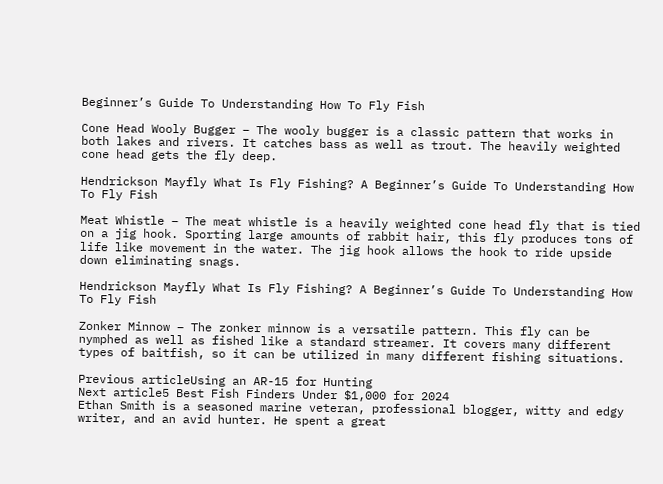Beginner’s Guide To Understanding How To Fly Fish

Cone Head Wooly Bugger – The wooly bugger is a classic pattern that works in both lakes and rivers. It catches bass as well as trout. The heavily weighted cone head gets the fly deep.

Hendrickson Mayfly What Is Fly Fishing? A Beginner’s Guide To Understanding How To Fly Fish

Meat Whistle – The meat whistle is a heavily weighted cone head fly that is tied on a jig hook. Sporting large amounts of rabbit hair, this fly produces tons of life like movement in the water. The jig hook allows the hook to ride upside down eliminating snags.

Hendrickson Mayfly What Is Fly Fishing? A Beginner’s Guide To Understanding How To Fly Fish

Zonker Minnow – The zonker minnow is a versatile pattern. This fly can be nymphed as well as fished like a standard streamer. It covers many different types of baitfish, so it can be utilized in many different fishing situations.

Previous articleUsing an AR-15 for Hunting
Next article5 Best Fish Finders Under $1,000 for 2024
Ethan Smith is a seasoned marine veteran, professional blogger, witty and edgy writer, and an avid hunter. He spent a great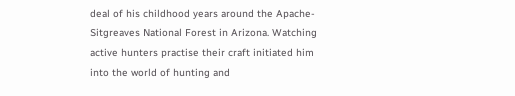deal of his childhood years around the Apache-Sitgreaves National Forest in Arizona. Watching active hunters practise their craft initiated him into the world of hunting and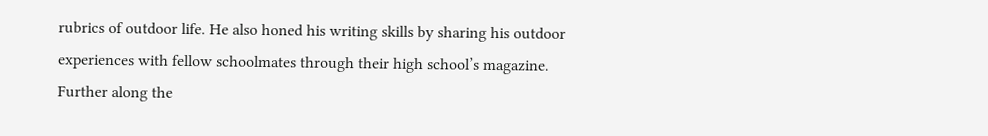rubrics of outdoor life. He also honed his writing skills by sharing his outdoor experiences with fellow schoolmates through their high school’s magazine. Further along the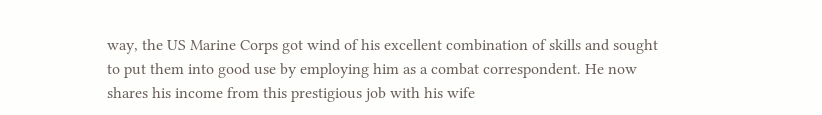way, the US Marine Corps got wind of his excellent combination of skills and sought to put them into good use by employing him as a combat correspondent. He now shares his income from this prestigious job with his wife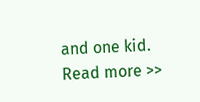and one kid. Read more >>